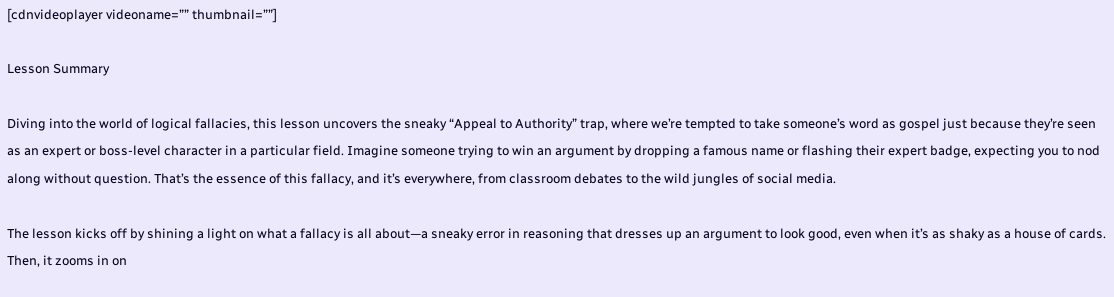[cdnvideoplayer videoname=”” thumbnail=””]

Lesson Summary

Diving into the world of logical fallacies, this lesson uncovers the sneaky “Appeal to Authority” trap, where we’re tempted to take someone’s word as gospel just because they’re seen as an expert or boss-level character in a particular field. Imagine someone trying to win an argument by dropping a famous name or flashing their expert badge, expecting you to nod along without question. That’s the essence of this fallacy, and it’s everywhere, from classroom debates to the wild jungles of social media.

The lesson kicks off by shining a light on what a fallacy is all about—a sneaky error in reasoning that dresses up an argument to look good, even when it’s as shaky as a house of cards. Then, it zooms in on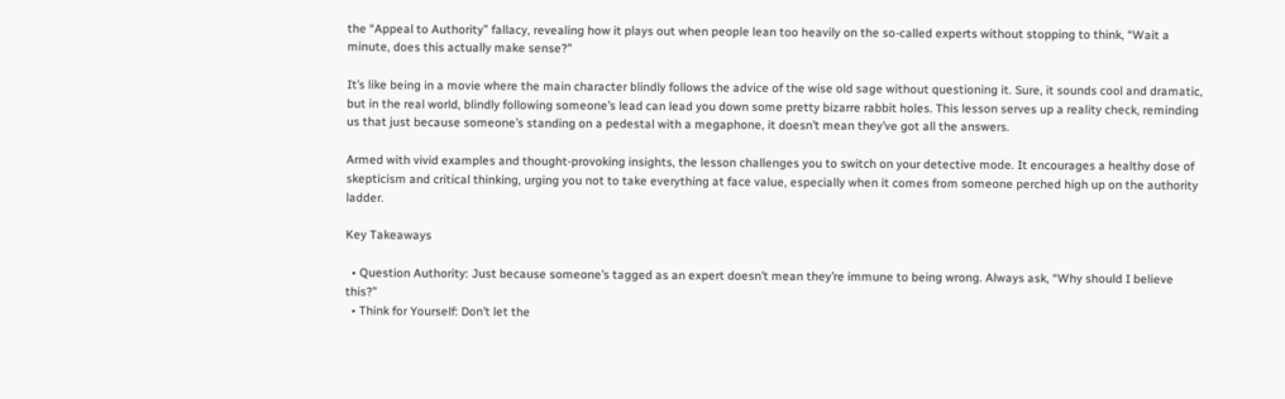the “Appeal to Authority” fallacy, revealing how it plays out when people lean too heavily on the so-called experts without stopping to think, “Wait a minute, does this actually make sense?”

It’s like being in a movie where the main character blindly follows the advice of the wise old sage without questioning it. Sure, it sounds cool and dramatic, but in the real world, blindly following someone’s lead can lead you down some pretty bizarre rabbit holes. This lesson serves up a reality check, reminding us that just because someone’s standing on a pedestal with a megaphone, it doesn’t mean they’ve got all the answers.

Armed with vivid examples and thought-provoking insights, the lesson challenges you to switch on your detective mode. It encourages a healthy dose of skepticism and critical thinking, urging you not to take everything at face value, especially when it comes from someone perched high up on the authority ladder.

Key Takeaways

  • Question Authority: Just because someone’s tagged as an expert doesn’t mean they’re immune to being wrong. Always ask, “Why should I believe this?”
  • Think for Yourself: Don’t let the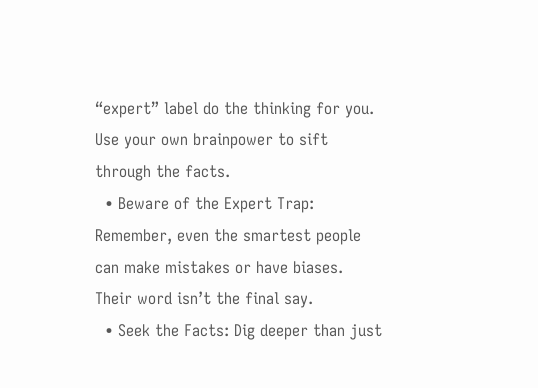“expert” label do the thinking for you. Use your own brainpower to sift through the facts.
  • Beware of the Expert Trap: Remember, even the smartest people can make mistakes or have biases. Their word isn’t the final say.
  • Seek the Facts: Dig deeper than just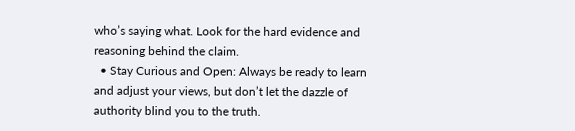who’s saying what. Look for the hard evidence and reasoning behind the claim.
  • Stay Curious and Open: Always be ready to learn and adjust your views, but don’t let the dazzle of authority blind you to the truth.